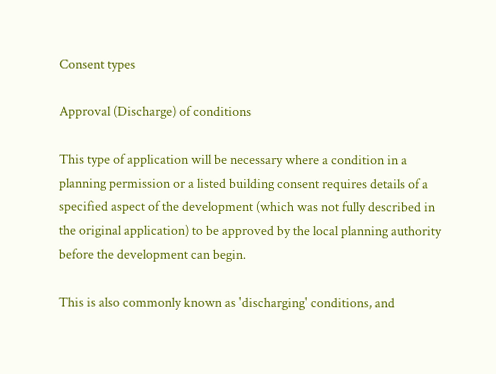Consent types

Approval (Discharge) of conditions

This type of application will be necessary where a condition in a planning permission or a listed building consent requires details of a specified aspect of the development (which was not fully described in the original application) to be approved by the local planning authority before the development can begin.

This is also commonly known as 'discharging' conditions, and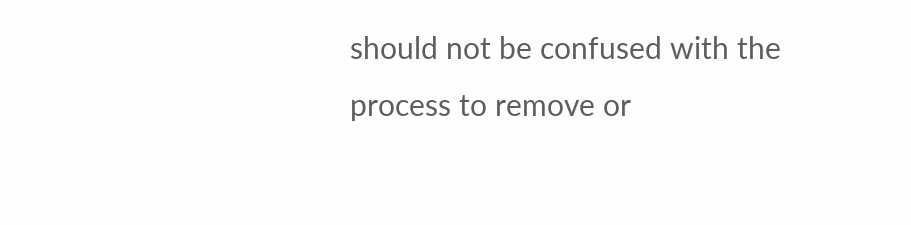should not be confused with the process to remove or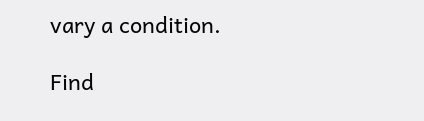vary a condition.

Find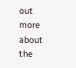out more about the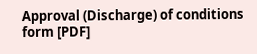Approval (Discharge) of conditions form [PDF]